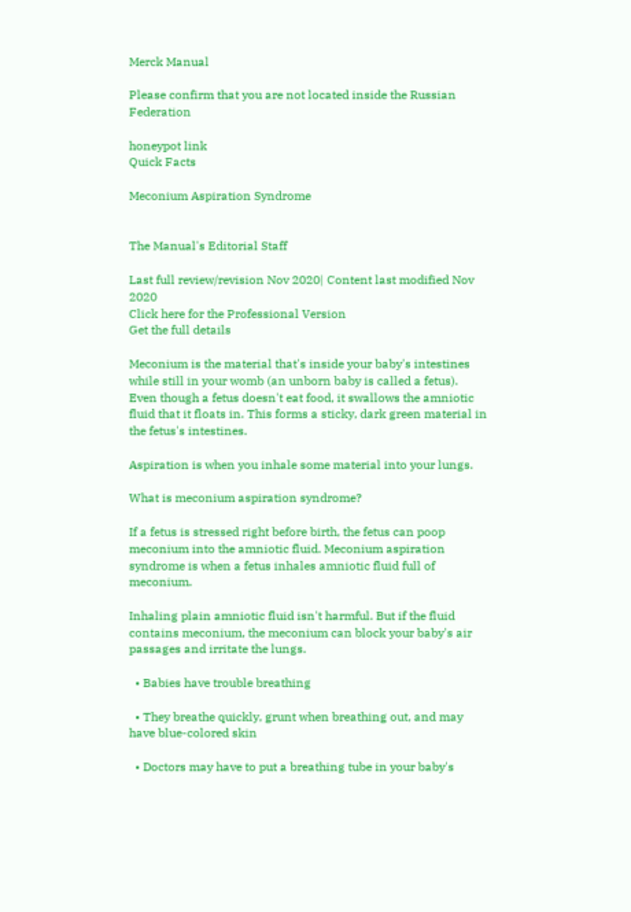Merck Manual

Please confirm that you are not located inside the Russian Federation

honeypot link
Quick Facts

Meconium Aspiration Syndrome


The Manual's Editorial Staff

Last full review/revision Nov 2020| Content last modified Nov 2020
Click here for the Professional Version
Get the full details

Meconium is the material that's inside your baby's intestines while still in your womb (an unborn baby is called a fetus). Even though a fetus doesn't eat food, it swallows the amniotic fluid that it floats in. This forms a sticky, dark green material in the fetus's intestines.

Aspiration is when you inhale some material into your lungs.

What is meconium aspiration syndrome?

If a fetus is stressed right before birth, the fetus can poop meconium into the amniotic fluid. Meconium aspiration syndrome is when a fetus inhales amniotic fluid full of meconium.

Inhaling plain amniotic fluid isn't harmful. But if the fluid contains meconium, the meconium can block your baby's air passages and irritate the lungs.

  • Babies have trouble breathing

  • They breathe quickly, grunt when breathing out, and may have blue-colored skin

  • Doctors may have to put a breathing tube in your baby's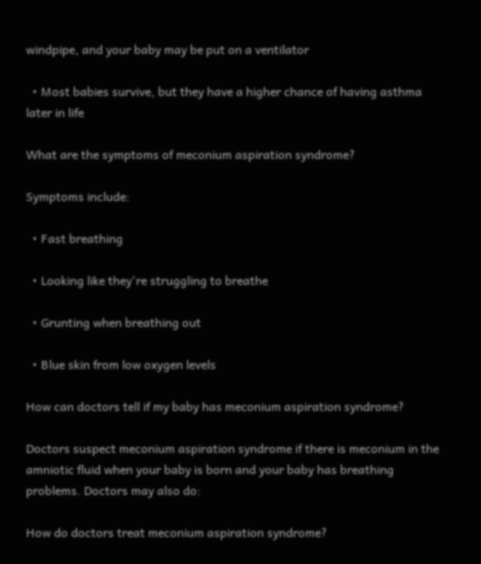windpipe, and your baby may be put on a ventilator

  • Most babies survive, but they have a higher chance of having asthma later in life

What are the symptoms of meconium aspiration syndrome?

Symptoms include:

  • Fast breathing

  • Looking like they're struggling to breathe

  • Grunting when breathing out

  • Blue skin from low oxygen levels

How can doctors tell if my baby has meconium aspiration syndrome?

Doctors suspect meconium aspiration syndrome if there is meconium in the amniotic fluid when your baby is born and your baby has breathing problems. Doctors may also do:

How do doctors treat meconium aspiration syndrome?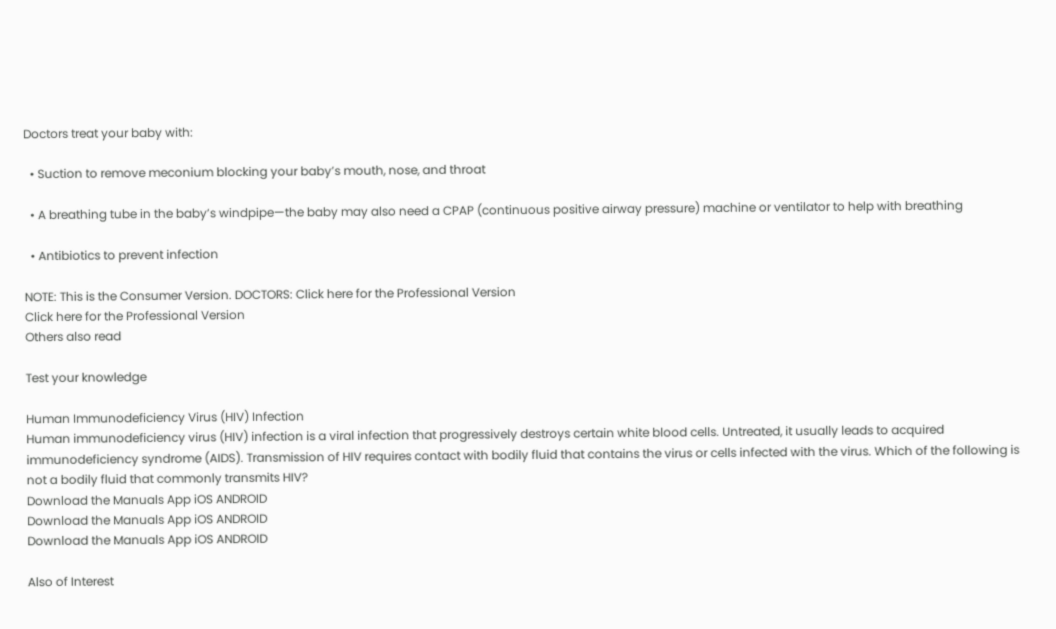Doctors treat your baby with:

  • Suction to remove meconium blocking your baby’s mouth, nose, and throat

  • A breathing tube in the baby’s windpipe—the baby may also need a CPAP (continuous positive airway pressure) machine or ventilator to help with breathing

  • Antibiotics to prevent infection

NOTE: This is the Consumer Version. DOCTORS: Click here for the Professional Version
Click here for the Professional Version
Others also read

Test your knowledge

Human Immunodeficiency Virus (HIV) Infection
Human immunodeficiency virus (HIV) infection is a viral infection that progressively destroys certain white blood cells. Untreated, it usually leads to acquired immunodeficiency syndrome (AIDS). Transmission of HIV requires contact with bodily fluid that contains the virus or cells infected with the virus. Which of the following is not a bodily fluid that commonly transmits HIV?
Download the Manuals App iOS ANDROID
Download the Manuals App iOS ANDROID
Download the Manuals App iOS ANDROID

Also of Interest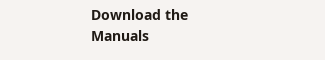Download the Manuals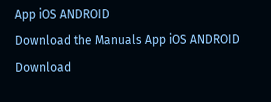App iOS ANDROID
Download the Manuals App iOS ANDROID
Download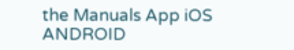the Manuals App iOS ANDROID